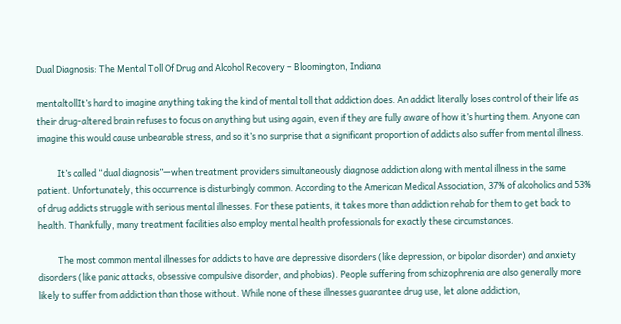Dual Diagnosis: The Mental Toll Of Drug and Alcohol Recovery – Bloomington, Indiana

mentaltollIt’s hard to imagine anything taking the kind of mental toll that addiction does. An addict literally loses control of their life as their drug-altered brain refuses to focus on anything but using again, even if they are fully aware of how it’s hurting them. Anyone can imagine this would cause unbearable stress, and so it’s no surprise that a significant proportion of addicts also suffer from mental illness.

          It’s called “dual diagnosis”—when treatment providers simultaneously diagnose addiction along with mental illness in the same patient. Unfortunately, this occurrence is disturbingly common. According to the American Medical Association, 37% of alcoholics and 53% of drug addicts struggle with serious mental illnesses. For these patients, it takes more than addiction rehab for them to get back to health. Thankfully, many treatment facilities also employ mental health professionals for exactly these circumstances.

          The most common mental illnesses for addicts to have are depressive disorders (like depression, or bipolar disorder) and anxiety disorders (like panic attacks, obsessive compulsive disorder, and phobias). People suffering from schizophrenia are also generally more likely to suffer from addiction than those without. While none of these illnesses guarantee drug use, let alone addiction,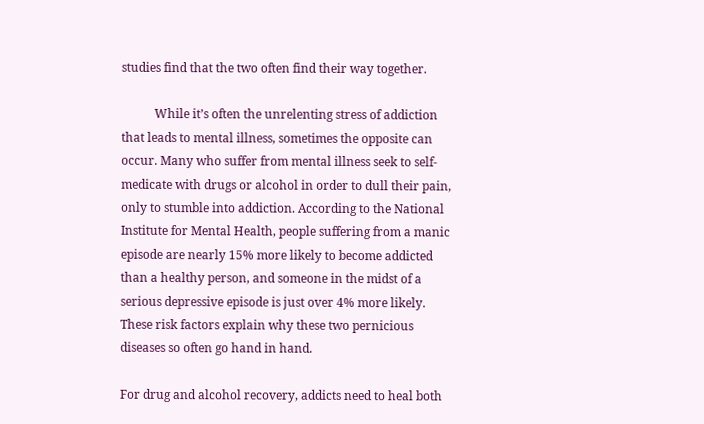studies find that the two often find their way together.

           While it’s often the unrelenting stress of addiction that leads to mental illness, sometimes the opposite can occur. Many who suffer from mental illness seek to self-medicate with drugs or alcohol in order to dull their pain, only to stumble into addiction. According to the National Institute for Mental Health, people suffering from a manic episode are nearly 15% more likely to become addicted than a healthy person, and someone in the midst of a serious depressive episode is just over 4% more likely. These risk factors explain why these two pernicious diseases so often go hand in hand.

For drug and alcohol recovery, addicts need to heal both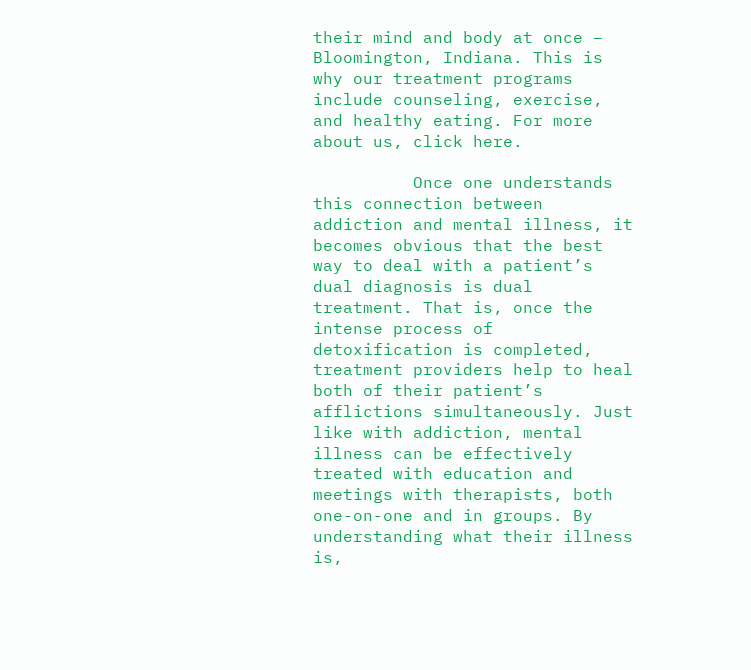their mind and body at once – Bloomington, Indiana. This is why our treatment programs include counseling, exercise, and healthy eating. For more about us, click here.

          Once one understands this connection between addiction and mental illness, it becomes obvious that the best way to deal with a patient’s dual diagnosis is dual treatment. That is, once the intense process of detoxification is completed, treatment providers help to heal both of their patient’s afflictions simultaneously. Just like with addiction, mental illness can be effectively treated with education and meetings with therapists, both one-on-one and in groups. By understanding what their illness is,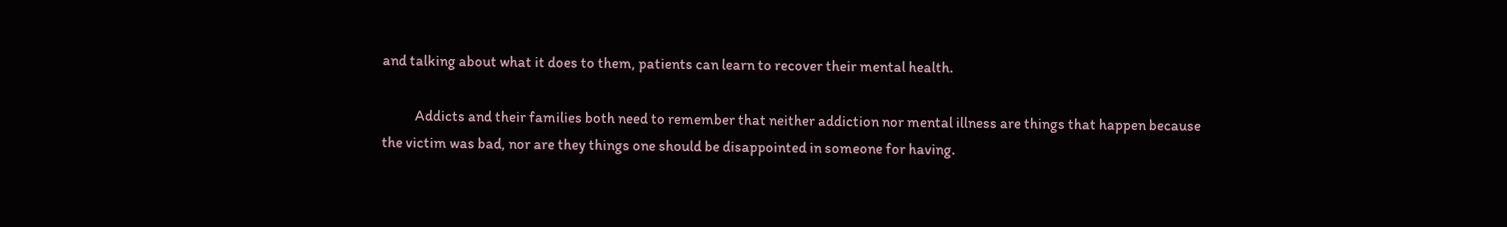and talking about what it does to them, patients can learn to recover their mental health.

           Addicts and their families both need to remember that neither addiction nor mental illness are things that happen because the victim was bad, nor are they things one should be disappointed in someone for having.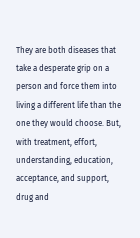They are both diseases that take a desperate grip on a person and force them into living a different life than the one they would choose. But, with treatment, effort, understanding, education, acceptance, and support, drug and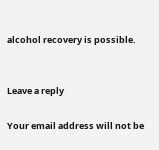alcohol recovery is possible.


Leave a reply

Your email address will not be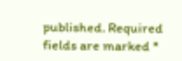published. Required fields are marked *